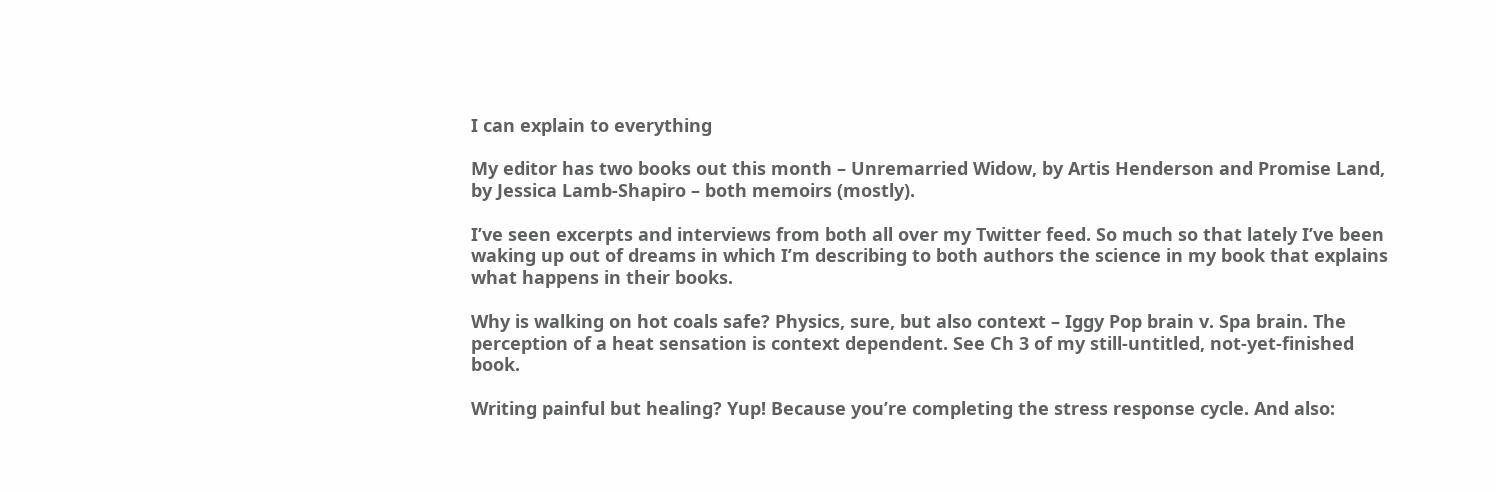I can explain to everything

My editor has two books out this month – Unremarried Widow, by Artis Henderson and Promise Land, by Jessica Lamb-Shapiro – both memoirs (mostly).

I’ve seen excerpts and interviews from both all over my Twitter feed. So much so that lately I’ve been waking up out of dreams in which I’m describing to both authors the science in my book that explains what happens in their books.

Why is walking on hot coals safe? Physics, sure, but also context – Iggy Pop brain v. Spa brain. The perception of a heat sensation is context dependent. See Ch 3 of my still-untitled, not-yet-finished book.

Writing painful but healing? Yup! Because you’re completing the stress response cycle. And also: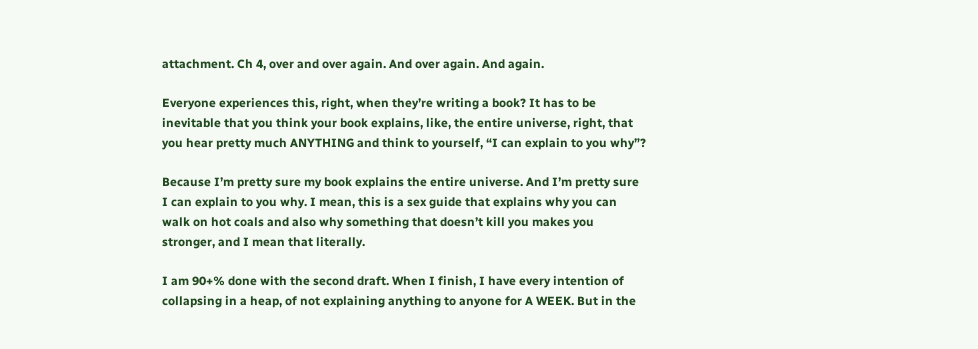attachment. Ch 4, over and over again. And over again. And again.

Everyone experiences this, right, when they’re writing a book? It has to be inevitable that you think your book explains, like, the entire universe, right, that you hear pretty much ANYTHING and think to yourself, “I can explain to you why”?

Because I’m pretty sure my book explains the entire universe. And I’m pretty sure I can explain to you why. I mean, this is a sex guide that explains why you can walk on hot coals and also why something that doesn’t kill you makes you stronger, and I mean that literally.

I am 90+% done with the second draft. When I finish, I have every intention of collapsing in a heap, of not explaining anything to anyone for A WEEK. But in the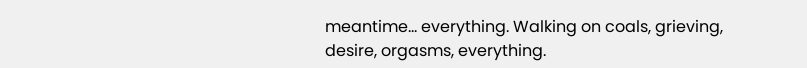meantime… everything. Walking on coals, grieving, desire, orgasms, everything.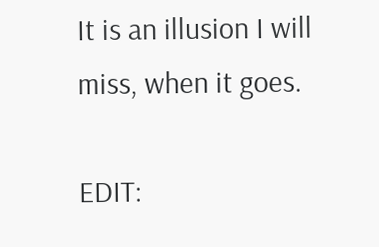It is an illusion I will miss, when it goes.

EDIT: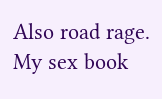Also road rage. My sex book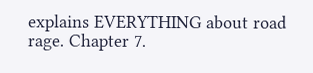explains EVERYTHING about road rage. Chapter 7.